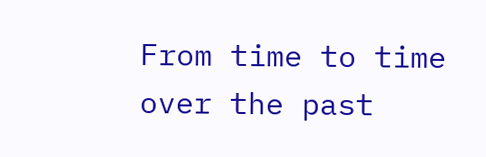From time to time over the past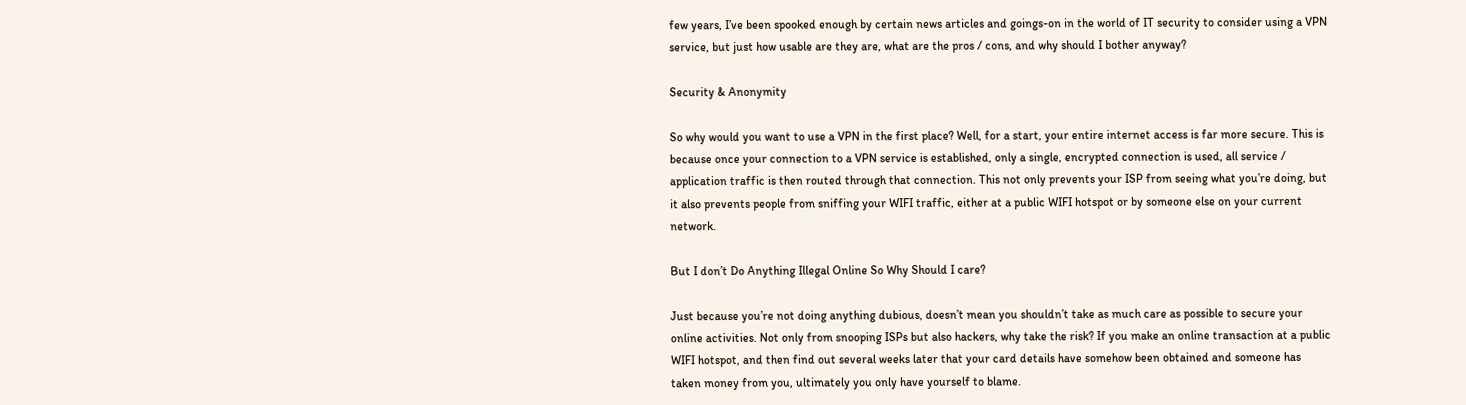few years, I’ve been spooked enough by certain news articles and goings-on in the world of IT security to consider using a VPN service, but just how usable are they are, what are the pros / cons, and why should I bother anyway?

Security & Anonymity

So why would you want to use a VPN in the first place? Well, for a start, your entire internet access is far more secure. This is because once your connection to a VPN service is established, only a single, encrypted connection is used, all service / application traffic is then routed through that connection. This not only prevents your ISP from seeing what you’re doing, but it also prevents people from sniffing your WIFI traffic, either at a public WIFI hotspot or by someone else on your current network.

But I don’t Do Anything Illegal Online So Why Should I care?

Just because you’re not doing anything dubious, doesn’t mean you shouldn’t take as much care as possible to secure your online activities. Not only from snooping ISPs but also hackers, why take the risk? If you make an online transaction at a public WIFI hotspot, and then find out several weeks later that your card details have somehow been obtained and someone has taken money from you, ultimately you only have yourself to blame.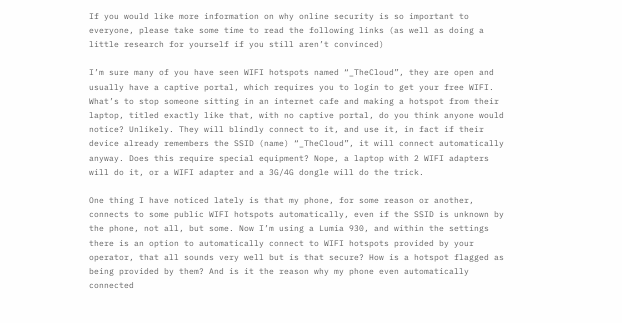If you would like more information on why online security is so important to everyone, please take some time to read the following links (as well as doing a little research for yourself if you still aren’t convinced)

I’m sure many of you have seen WIFI hotspots named “_TheCloud”, they are open and usually have a captive portal, which requires you to login to get your free WIFI. What’s to stop someone sitting in an internet cafe and making a hotspot from their laptop, titled exactly like that, with no captive portal, do you think anyone would notice? Unlikely. They will blindly connect to it, and use it, in fact if their device already remembers the SSID (name) “_TheCloud”, it will connect automatically anyway. Does this require special equipment? Nope, a laptop with 2 WIFI adapters will do it, or a WIFI adapter and a 3G/4G dongle will do the trick.

One thing I have noticed lately is that my phone, for some reason or another, connects to some public WIFI hotspots automatically, even if the SSID is unknown by the phone, not all, but some. Now I’m using a Lumia 930, and within the settings there is an option to automatically connect to WIFI hotspots provided by your operator, that all sounds very well but is that secure? How is a hotspot flagged as being provided by them? And is it the reason why my phone even automatically connected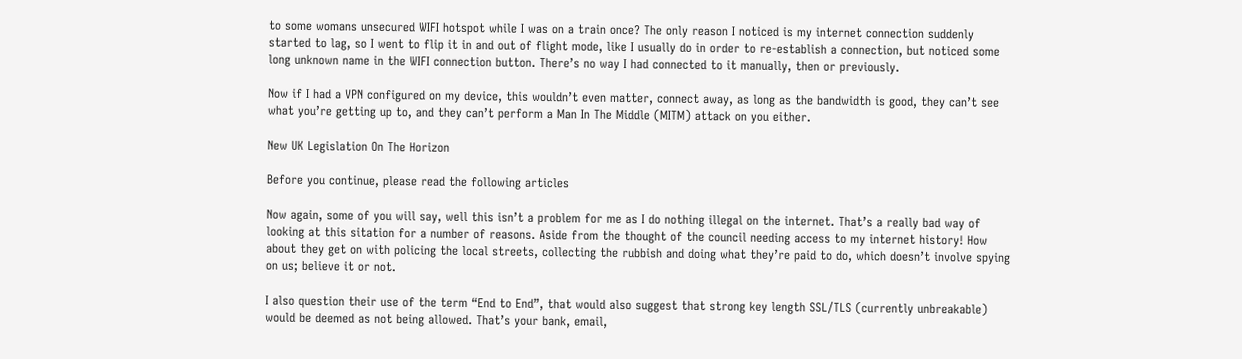to some womans unsecured WIFI hotspot while I was on a train once? The only reason I noticed is my internet connection suddenly started to lag, so I went to flip it in and out of flight mode, like I usually do in order to re-establish a connection, but noticed some long unknown name in the WIFI connection button. There’s no way I had connected to it manually, then or previously.

Now if I had a VPN configured on my device, this wouldn’t even matter, connect away, as long as the bandwidth is good, they can’t see what you’re getting up to, and they can’t perform a Man In The Middle (MITM) attack on you either.

New UK Legislation On The Horizon

Before you continue, please read the following articles

Now again, some of you will say, well this isn’t a problem for me as I do nothing illegal on the internet. That’s a really bad way of looking at this sitation for a number of reasons. Aside from the thought of the council needing access to my internet history! How about they get on with policing the local streets, collecting the rubbish and doing what they’re paid to do, which doesn’t involve spying on us; believe it or not.

I also question their use of the term “End to End”, that would also suggest that strong key length SSL/TLS (currently unbreakable) would be deemed as not being allowed. That’s your bank, email,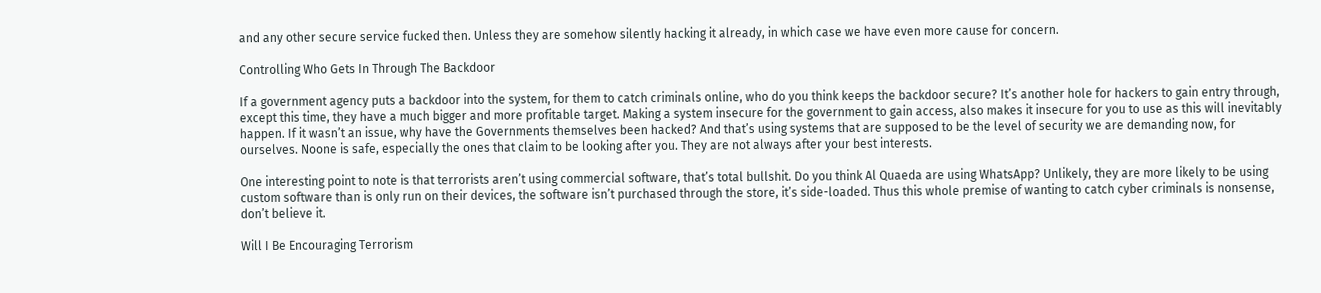and any other secure service fucked then. Unless they are somehow silently hacking it already, in which case we have even more cause for concern.

Controlling Who Gets In Through The Backdoor

If a government agency puts a backdoor into the system, for them to catch criminals online, who do you think keeps the backdoor secure? It’s another hole for hackers to gain entry through, except this time, they have a much bigger and more profitable target. Making a system insecure for the government to gain access, also makes it insecure for you to use as this will inevitably happen. If it wasn’t an issue, why have the Governments themselves been hacked? And that’s using systems that are supposed to be the level of security we are demanding now, for ourselves. Noone is safe, especially the ones that claim to be looking after you. They are not always after your best interests.

One interesting point to note is that terrorists aren’t using commercial software, that’s total bullshit. Do you think Al Quaeda are using WhatsApp? Unlikely, they are more likely to be using custom software than is only run on their devices, the software isn’t purchased through the store, it’s side-loaded. Thus this whole premise of wanting to catch cyber criminals is nonsense, don’t believe it.

Will I Be Encouraging Terrorism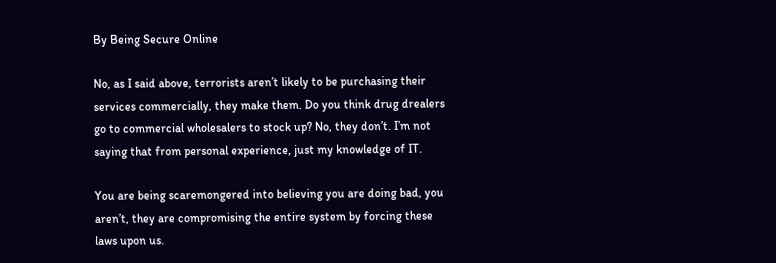By Being Secure Online

No, as I said above, terrorists aren’t likely to be purchasing their services commercially, they make them. Do you think drug drealers go to commercial wholesalers to stock up? No, they don’t. I’m not saying that from personal experience, just my knowledge of IT.

You are being scaremongered into believing you are doing bad, you aren’t, they are compromising the entire system by forcing these laws upon us.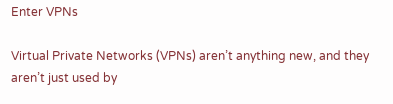Enter VPNs

Virtual Private Networks (VPNs) aren’t anything new, and they aren’t just used by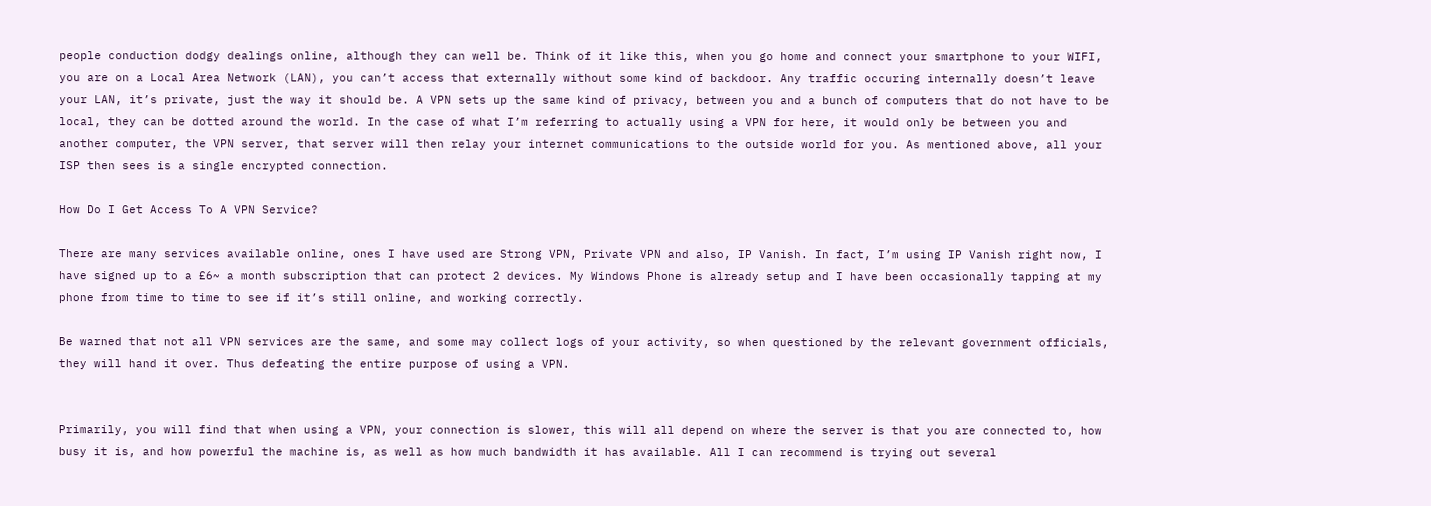people conduction dodgy dealings online, although they can well be. Think of it like this, when you go home and connect your smartphone to your WIFI, you are on a Local Area Network (LAN), you can’t access that externally without some kind of backdoor. Any traffic occuring internally doesn’t leave your LAN, it’s private, just the way it should be. A VPN sets up the same kind of privacy, between you and a bunch of computers that do not have to be local, they can be dotted around the world. In the case of what I’m referring to actually using a VPN for here, it would only be between you and another computer, the VPN server, that server will then relay your internet communications to the outside world for you. As mentioned above, all your ISP then sees is a single encrypted connection.

How Do I Get Access To A VPN Service?

There are many services available online, ones I have used are Strong VPN, Private VPN and also, IP Vanish. In fact, I’m using IP Vanish right now, I have signed up to a £6~ a month subscription that can protect 2 devices. My Windows Phone is already setup and I have been occasionally tapping at my phone from time to time to see if it’s still online, and working correctly.

Be warned that not all VPN services are the same, and some may collect logs of your activity, so when questioned by the relevant government officials, they will hand it over. Thus defeating the entire purpose of using a VPN.


Primarily, you will find that when using a VPN, your connection is slower, this will all depend on where the server is that you are connected to, how busy it is, and how powerful the machine is, as well as how much bandwidth it has available. All I can recommend is trying out several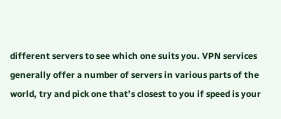different servers to see which one suits you. VPN services generally offer a number of servers in various parts of the world, try and pick one that’s closest to you if speed is your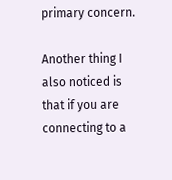primary concern.

Another thing I also noticed is that if you are connecting to a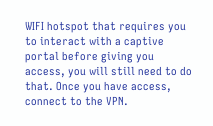WIFI hotspot that requires you to interact with a captive portal before giving you access, you will still need to do that. Once you have access, connect to the VPN.